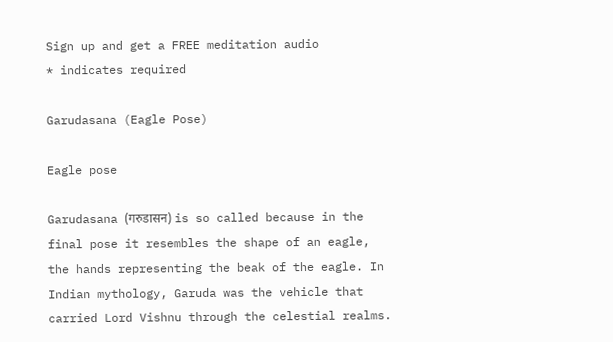Sign up and get a FREE meditation audio
* indicates required

Garudasana (Eagle Pose)

Eagle pose

Garudasana (गरुडासन) is so called because in the final pose it resembles the shape of an eagle, the hands representing the beak of the eagle. In Indian mythology, Garuda was the vehicle that carried Lord Vishnu through the celestial realms.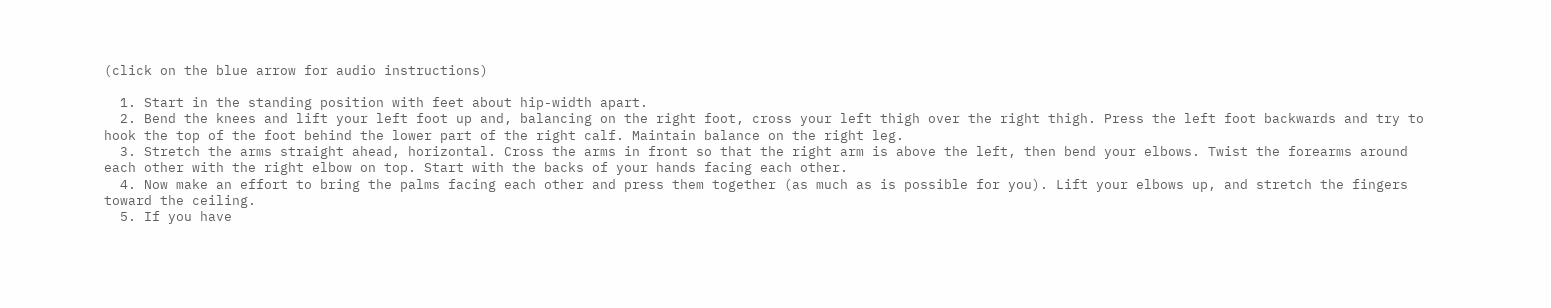(click on the blue arrow for audio instructions)

  1. Start in the standing position with feet about hip-width apart.
  2. Bend the knees and lift your left foot up and, balancing on the right foot, cross your left thigh over the right thigh. Press the left foot backwards and try to hook the top of the foot behind the lower part of the right calf. Maintain balance on the right leg.
  3. Stretch the arms straight ahead, horizontal. Cross the arms in front so that the right arm is above the left, then bend your elbows. Twist the forearms around each other with the right elbow on top. Start with the backs of your hands facing each other.
  4. Now make an effort to bring the palms facing each other and press them together (as much as is possible for you). Lift your elbows up, and stretch the fingers toward the ceiling.
  5. If you have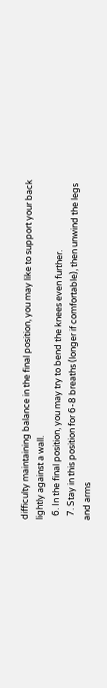difficulty maintaining balance in the final position, you may like to support your back lightly against a wall.
  6. In the final position, you may try to bend the knees even further.
  7. Stay in this position for 6-8 breaths (longer if comfortable), then unwind the legs and arms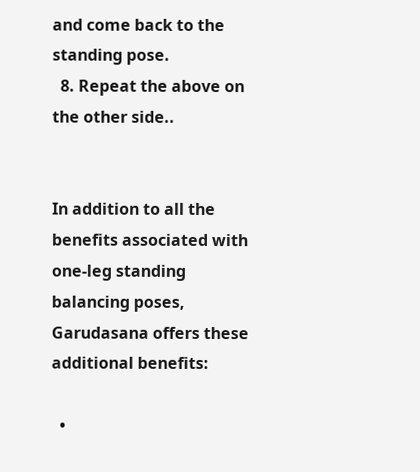and come back to the standing pose.
  8. Repeat the above on the other side..


In addition to all the benefits associated with one-leg standing balancing poses, Garudasana offers these additional benefits:

  •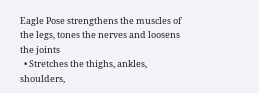Eagle Pose strengthens the muscles of the legs, tones the nerves and loosens the joints
  • Stretches the thighs, ankles, shoulders,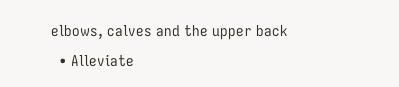elbows, calves and the upper back
  • Alleviate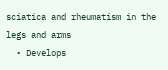sciatica and rheumatism in the legs and arms
  • Develops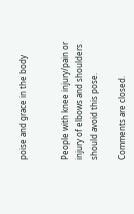poise and grace in the body


People with knee injury/pain or injury of elbows and shoulders should avoid this pose.

Comments are closed.